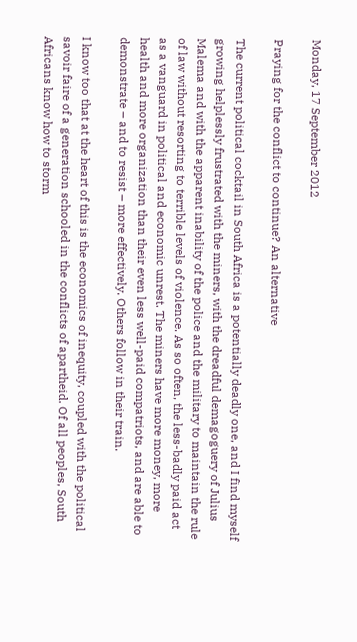Monday, 17 September 2012

Praying for the conflict to continue? An alternative

The current political cocktail in South Africa is a potentially deadly one, and I find myself growing helplessly frustrated with the miners, with the dreadful demagoguery of Julius Malema and with the apparent inability of the police and the military to maintain the rule of law without resorting to terrible levels of violence. As so often, the less-badly paid act as a vanguard in political and economic unrest. The miners have more money, more health and more organization than their even less well-paid compatriots, and are able to demonstrate – and to resist – more effectively. Others follow in their train.

I know too that at the heart of this is the economics of inequity, coupled with the political savoir faire of a generation schooled in the conflicts of apartheid. Of all peoples, South Africans know how to storm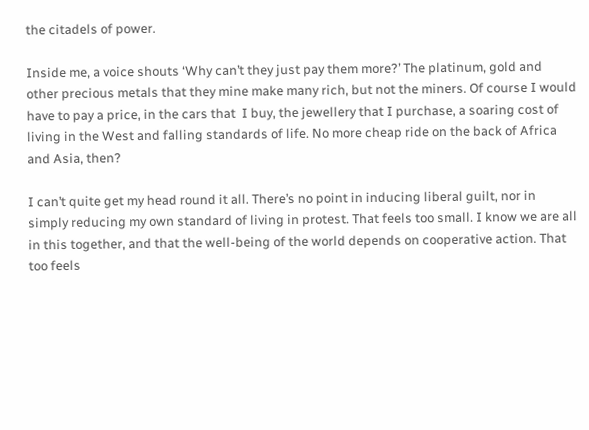the citadels of power.

Inside me, a voice shouts ‘Why can’t they just pay them more?’ The platinum, gold and other precious metals that they mine make many rich, but not the miners. Of course I would have to pay a price, in the cars that  I buy, the jewellery that I purchase, a soaring cost of living in the West and falling standards of life. No more cheap ride on the back of Africa and Asia, then?

I can’t quite get my head round it all. There’s no point in inducing liberal guilt, nor in simply reducing my own standard of living in protest. That feels too small. I know we are all in this together, and that the well-being of the world depends on cooperative action. That too feels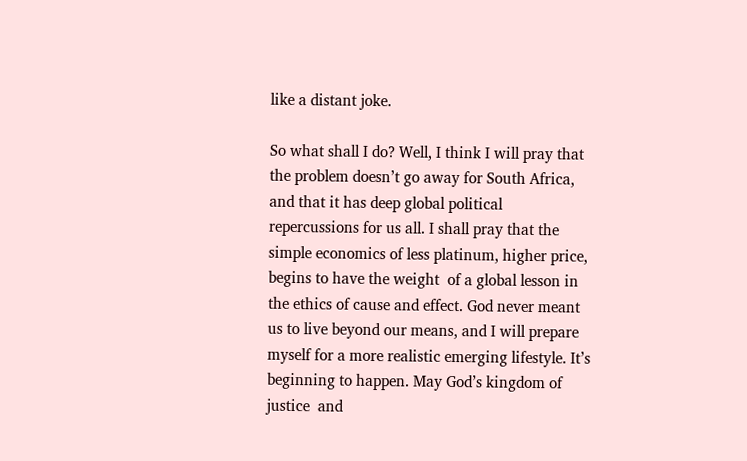like a distant joke.

So what shall I do? Well, I think I will pray that the problem doesn’t go away for South Africa, and that it has deep global political repercussions for us all. I shall pray that the simple economics of less platinum, higher price, begins to have the weight  of a global lesson in the ethics of cause and effect. God never meant us to live beyond our means, and I will prepare myself for a more realistic emerging lifestyle. It’s beginning to happen. May God’s kingdom of justice  and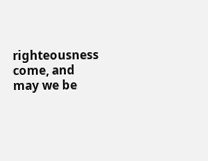righteousness come, and may we be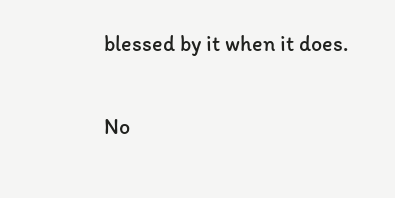blessed by it when it does.

No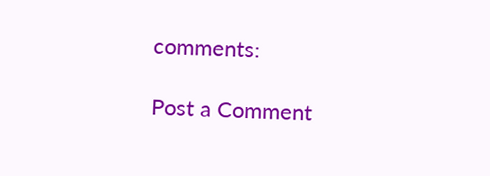comments:

Post a Comment